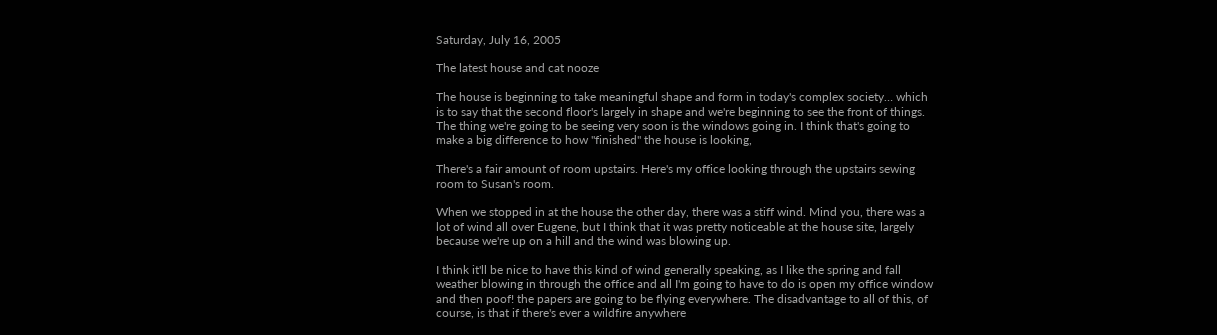Saturday, July 16, 2005

The latest house and cat nooze

The house is beginning to take meaningful shape and form in today's complex society… which is to say that the second floor's largely in shape and we're beginning to see the front of things. The thing we're going to be seeing very soon is the windows going in. I think that's going to make a big difference to how "finished" the house is looking,

There's a fair amount of room upstairs. Here's my office looking through the upstairs sewing room to Susan's room.

When we stopped in at the house the other day, there was a stiff wind. Mind you, there was a lot of wind all over Eugene, but I think that it was pretty noticeable at the house site, largely because we're up on a hill and the wind was blowing up.

I think it'll be nice to have this kind of wind generally speaking, as I like the spring and fall weather blowing in through the office and all I'm going to have to do is open my office window and then poof! the papers are going to be flying everywhere. The disadvantage to all of this, of course, is that if there's ever a wildfire anywhere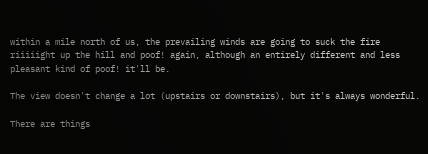within a mile north of us, the prevailing winds are going to suck the fire riiiiight up the hill and poof! again, although an entirely different and less pleasant kind of poof! it'll be.

The view doesn't change a lot (upstairs or downstairs), but it's always wonderful.

There are things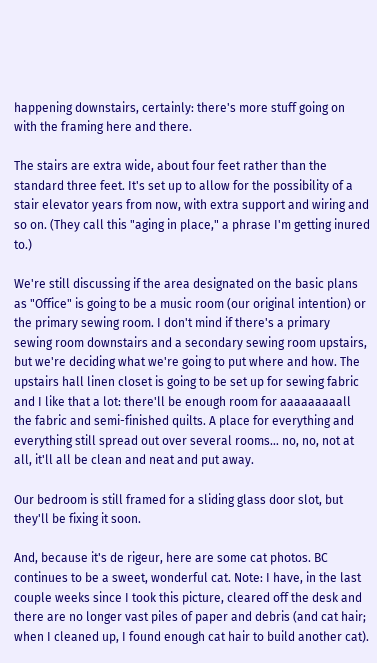happening downstairs, certainly: there's more stuff going on with the framing here and there.

The stairs are extra wide, about four feet rather than the standard three feet. It's set up to allow for the possibility of a stair elevator years from now, with extra support and wiring and so on. (They call this "aging in place," a phrase I'm getting inured to.)

We're still discussing if the area designated on the basic plans as "Office" is going to be a music room (our original intention) or the primary sewing room. I don't mind if there's a primary sewing room downstairs and a secondary sewing room upstairs, but we're deciding what we're going to put where and how. The upstairs hall linen closet is going to be set up for sewing fabric and I like that a lot: there'll be enough room for aaaaaaaaall the fabric and semi-finished quilts. A place for everything and everything still spread out over several rooms… no, no, not at all, it'll all be clean and neat and put away.

Our bedroom is still framed for a sliding glass door slot, but they'll be fixing it soon.

And, because it's de rigeur, here are some cat photos. BC continues to be a sweet, wonderful cat. Note: I have, in the last couple weeks since I took this picture, cleared off the desk and there are no longer vast piles of paper and debris (and cat hair; when I cleaned up, I found enough cat hair to build another cat).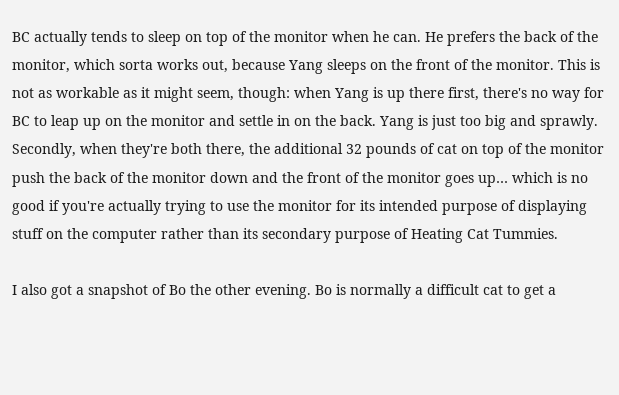BC actually tends to sleep on top of the monitor when he can. He prefers the back of the monitor, which sorta works out, because Yang sleeps on the front of the monitor. This is not as workable as it might seem, though: when Yang is up there first, there's no way for BC to leap up on the monitor and settle in on the back. Yang is just too big and sprawly. Secondly, when they're both there, the additional 32 pounds of cat on top of the monitor push the back of the monitor down and the front of the monitor goes up… which is no good if you're actually trying to use the monitor for its intended purpose of displaying stuff on the computer rather than its secondary purpose of Heating Cat Tummies.

I also got a snapshot of Bo the other evening. Bo is normally a difficult cat to get a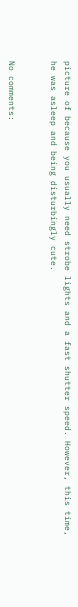picture of because you usually need strobe lights and a fast shutter speed. However, this time, he was asleep and being disturbingly cute.


No comments: